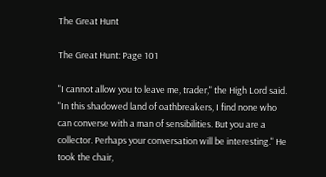The Great Hunt

The Great Hunt: Page 101

"I cannot allow you to leave me, trader," the High Lord said. "In this shadowed land of oathbreakers, I find none who can converse with a man of sensibilities. But you are a collector. Perhaps your conversation will be interesting." He took the chair,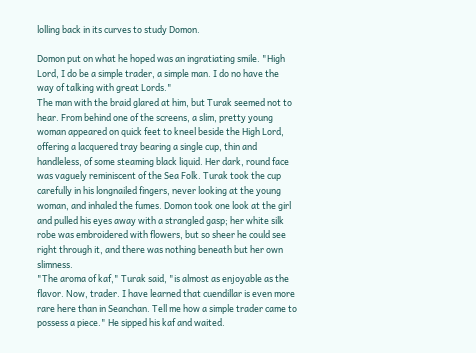lolling back in its curves to study Domon.

Domon put on what he hoped was an ingratiating smile. "High Lord, I do be a simple trader, a simple man. I do no have the way of talking with great Lords."
The man with the braid glared at him, but Turak seemed not to hear. From behind one of the screens, a slim, pretty young woman appeared on quick feet to kneel beside the High Lord, offering a lacquered tray bearing a single cup, thin and handleless, of some steaming black liquid. Her dark, round face was vaguely reminiscent of the Sea Folk. Turak took the cup carefully in his longnailed fingers, never looking at the young woman, and inhaled the fumes. Domon took one look at the girl and pulled his eyes away with a strangled gasp; her white silk robe was embroidered with flowers, but so sheer he could see right through it, and there was nothing beneath but her own slimness.
"The aroma of kaf," Turak said, "is almost as enjoyable as the flavor. Now, trader. I have learned that cuendillar is even more rare here than in Seanchan. Tell me how a simple trader came to possess a piece." He sipped his kaf and waited.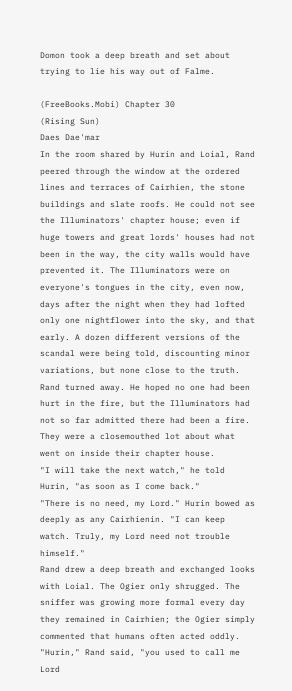Domon took a deep breath and set about trying to lie his way out of Falme.

(FreeBooks.Mobi) Chapter 30
(Rising Sun)
Daes Dae'mar
In the room shared by Hurin and Loial, Rand peered through the window at the ordered lines and terraces of Cairhien, the stone buildings and slate roofs. He could not see the Illuminators' chapter house; even if huge towers and great lords' houses had not been in the way, the city walls would have prevented it. The Illuminators were on everyone's tongues in the city, even now, days after the night when they had lofted only one nightflower into the sky, and that early. A dozen different versions of the scandal were being told, discounting minor variations, but none close to the truth.
Rand turned away. He hoped no one had been hurt in the fire, but the Illuminators had not so far admitted there had been a fire. They were a closemouthed lot about what went on inside their chapter house.
"I will take the next watch," he told Hurin, "as soon as I come back."
"There is no need, my Lord." Hurin bowed as deeply as any Cairhienin. "I can keep watch. Truly, my Lord need not trouble himself."
Rand drew a deep breath and exchanged looks with Loial. The Ogier only shrugged. The sniffer was growing more formal every day they remained in Cairhien; the Ogier simply commented that humans often acted oddly.
"Hurin," Rand said, "you used to call me Lord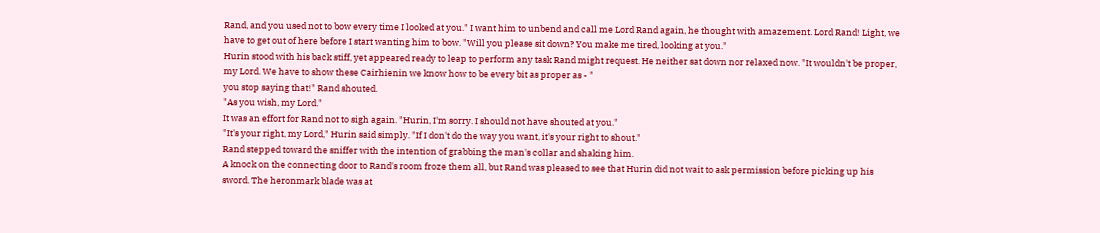Rand, and you used not to bow every time I looked at you." I want him to unbend and call me Lord Rand again, he thought with amazement. Lord Rand! Light, we have to get out of here before I start wanting him to bow. "Will you please sit down? You make me tired, looking at you."
Hurin stood with his back stiff, yet appeared ready to leap to perform any task Rand might request. He neither sat down nor relaxed now. "It wouldn't be proper, my Lord. We have to show these Cairhienin we know how to be every bit as proper as - "
you stop saying that!" Rand shouted.
"As you wish, my Lord."
It was an effort for Rand not to sigh again. "Hurin, I'm sorry. I should not have shouted at you."
"It's your right, my Lord," Hurin said simply. "If I don't do the way you want, it's your right to shout."
Rand stepped toward the sniffer with the intention of grabbing the man's collar and shaking him.
A knock on the connecting door to Rand's room froze them all, but Rand was pleased to see that Hurin did not wait to ask permission before picking up his sword. The heronmark blade was at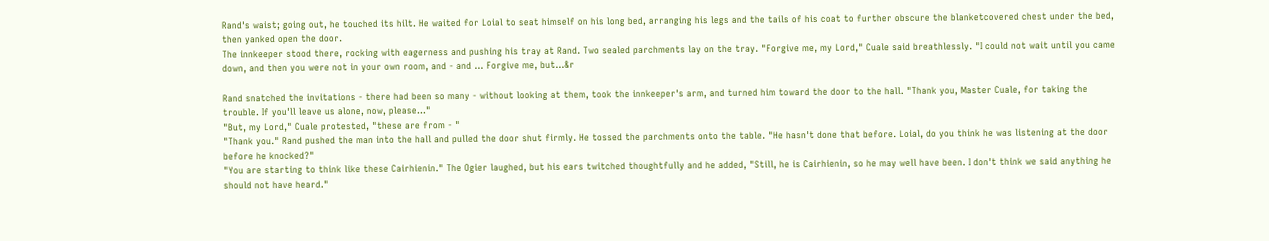Rand's waist; going out, he touched its hilt. He waited for Loial to seat himself on his long bed, arranging his legs and the tails of his coat to further obscure the blanketcovered chest under the bed, then yanked open the door.
The innkeeper stood there, rocking with eagerness and pushing his tray at Rand. Two sealed parchments lay on the tray. "Forgive me, my Lord," Cuale said breathlessly. "I could not wait until you came down, and then you were not in your own room, and - and ... Forgive me, but...&r

Rand snatched the invitations - there had been so many - without looking at them, took the innkeeper's arm, and turned him toward the door to the hall. "Thank you, Master Cuale, for taking the trouble. If you'll leave us alone, now, please..."
"But, my Lord," Cuale protested, "these are from - "
"Thank you." Rand pushed the man into the hall and pulled the door shut firmly. He tossed the parchments onto the table. "He hasn't done that before. Loial, do you think he was listening at the door before he knocked?"
"You are starting to think like these Cairhienin." The Ogier laughed, but his ears twitched thoughtfully and he added, "Still, he is Cairhienin, so he may well have been. I don't think we said anything he should not have heard."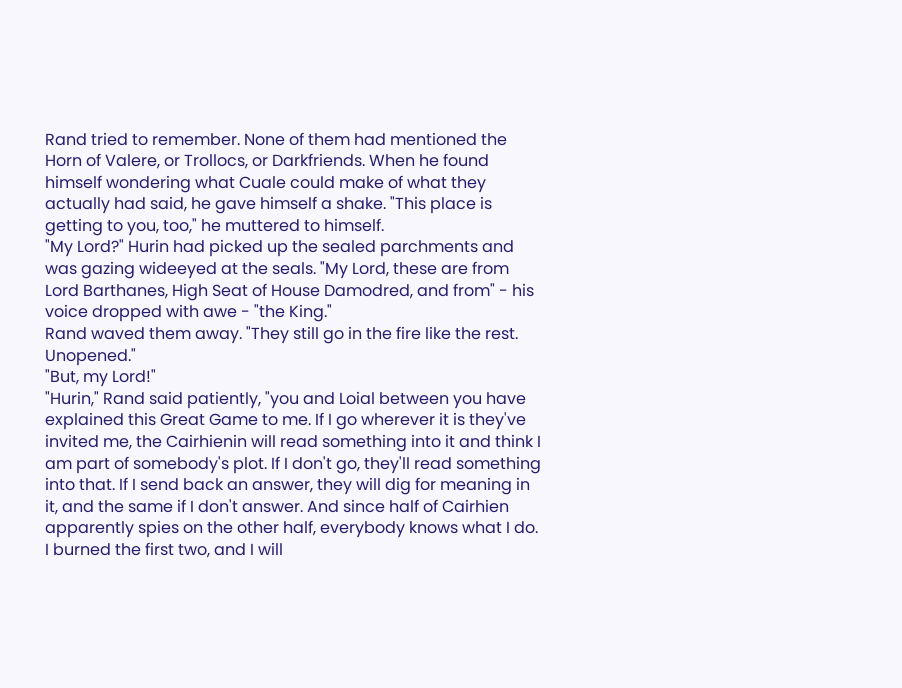Rand tried to remember. None of them had mentioned the Horn of Valere, or Trollocs, or Darkfriends. When he found himself wondering what Cuale could make of what they actually had said, he gave himself a shake. "This place is getting to you, too," he muttered to himself.
"My Lord?" Hurin had picked up the sealed parchments and was gazing wideeyed at the seals. "My Lord, these are from Lord Barthanes, High Seat of House Damodred, and from" - his voice dropped with awe - "the King."
Rand waved them away. "They still go in the fire like the rest. Unopened."
"But, my Lord!"
"Hurin," Rand said patiently, "you and Loial between you have explained this Great Game to me. If I go wherever it is they've invited me, the Cairhienin will read something into it and think I am part of somebody's plot. If I don't go, they'll read something into that. If I send back an answer, they will dig for meaning in it, and the same if I don't answer. And since half of Cairhien apparently spies on the other half, everybody knows what I do. I burned the first two, and I will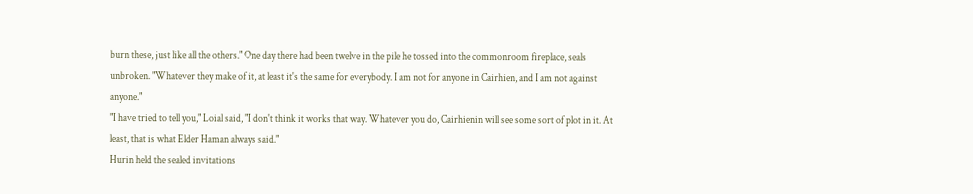burn these, just like all the others." One day there had been twelve in the pile he tossed into the commonroom fireplace, seals unbroken. "Whatever they make of it, at least it's the same for everybody. I am not for anyone in Cairhien, and I am not against anyone."
"I have tried to tell you," Loial said, "I don't think it works that way. Whatever you do, Cairhienin will see some sort of plot in it. At least, that is what Elder Haman always said."
Hurin held the sealed invitations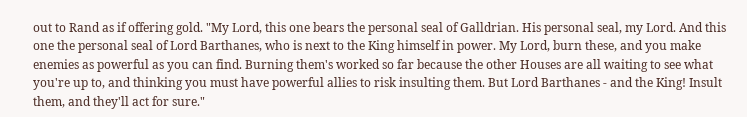out to Rand as if offering gold. "My Lord, this one bears the personal seal of Galldrian. His personal seal, my Lord. And this one the personal seal of Lord Barthanes, who is next to the King himself in power. My Lord, burn these, and you make enemies as powerful as you can find. Burning them's worked so far because the other Houses are all waiting to see what you're up to, and thinking you must have powerful allies to risk insulting them. But Lord Barthanes - and the King! Insult them, and they'll act for sure."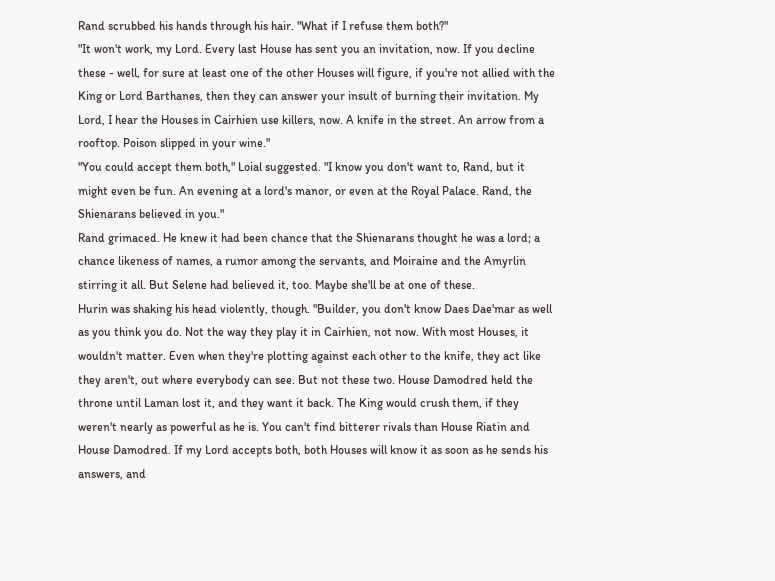Rand scrubbed his hands through his hair. "What if I refuse them both?"
"It won't work, my Lord. Every last House has sent you an invitation, now. If you decline these - well, for sure at least one of the other Houses will figure, if you're not allied with the King or Lord Barthanes, then they can answer your insult of burning their invitation. My Lord, I hear the Houses in Cairhien use killers, now. A knife in the street. An arrow from a rooftop. Poison slipped in your wine."
"You could accept them both," Loial suggested. "I know you don't want to, Rand, but it might even be fun. An evening at a lord's manor, or even at the Royal Palace. Rand, the Shienarans believed in you."
Rand grimaced. He knew it had been chance that the Shienarans thought he was a lord; a chance likeness of names, a rumor among the servants, and Moiraine and the Amyrlin stirring it all. But Selene had believed it, too. Maybe she'll be at one of these.
Hurin was shaking his head violently, though. "Builder, you don't know Daes Dae'mar as well as you think you do. Not the way they play it in Cairhien, not now. With most Houses, it wouldn't matter. Even when they're plotting against each other to the knife, they act like they aren't, out where everybody can see. But not these two. House Damodred held the throne until Laman lost it, and they want it back. The King would crush them, if they weren't nearly as powerful as he is. You can't find bitterer rivals than House Riatin and House Damodred. If my Lord accepts both, both Houses will know it as soon as he sends his answers, and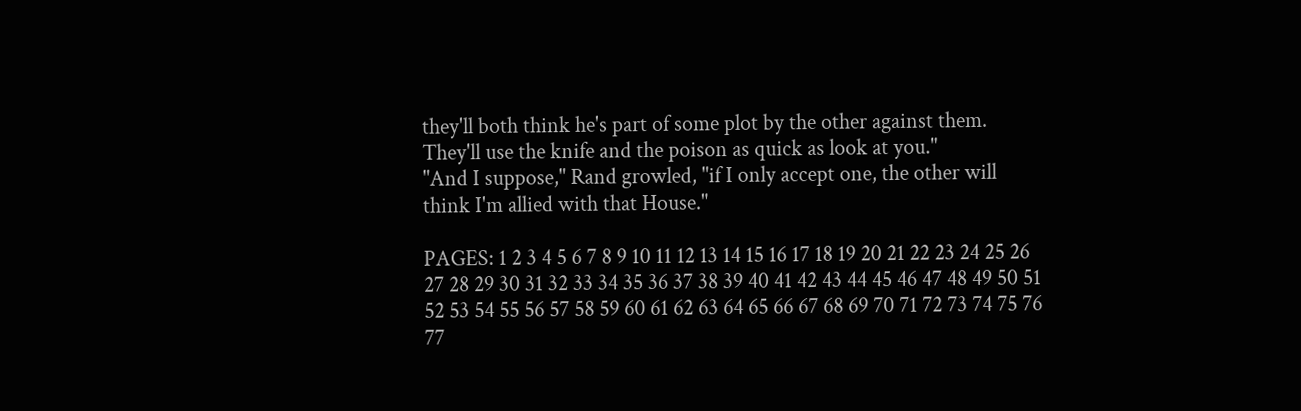they'll both think he's part of some plot by the other against them. They'll use the knife and the poison as quick as look at you."
"And I suppose," Rand growled, "if I only accept one, the other will think I'm allied with that House."

PAGES: 1 2 3 4 5 6 7 8 9 10 11 12 13 14 15 16 17 18 19 20 21 22 23 24 25 26 27 28 29 30 31 32 33 34 35 36 37 38 39 40 41 42 43 44 45 46 47 48 49 50 51 52 53 54 55 56 57 58 59 60 61 62 63 64 65 66 67 68 69 70 71 72 73 74 75 76 77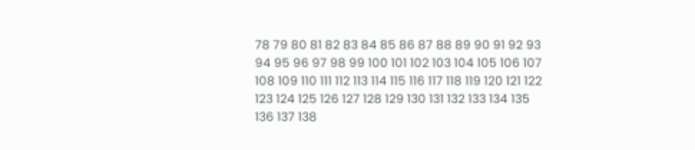78 79 80 81 82 83 84 85 86 87 88 89 90 91 92 93 94 95 96 97 98 99 100 101 102 103 104 105 106 107 108 109 110 111 112 113 114 115 116 117 118 119 120 121 122 123 124 125 126 127 128 129 130 131 132 133 134 135 136 137 138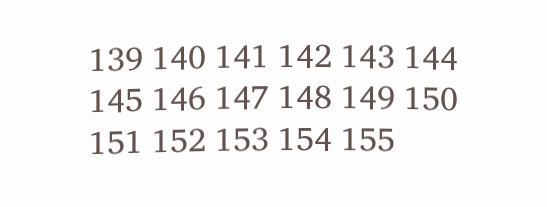139 140 141 142 143 144 145 146 147 148 149 150 151 152 153 154 155